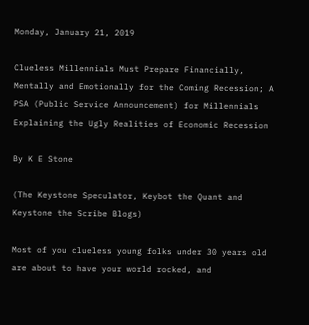Monday, January 21, 2019

Clueless Millennials Must Prepare Financially, Mentally and Emotionally for the Coming Recession; A PSA (Public Service Announcement) for Millennials Explaining the Ugly Realities of Economic Recession

By K E Stone

(The Keystone Speculator, Keybot the Quant and Keystone the Scribe Blogs)

Most of you clueless young folks under 30 years old are about to have your world rocked, and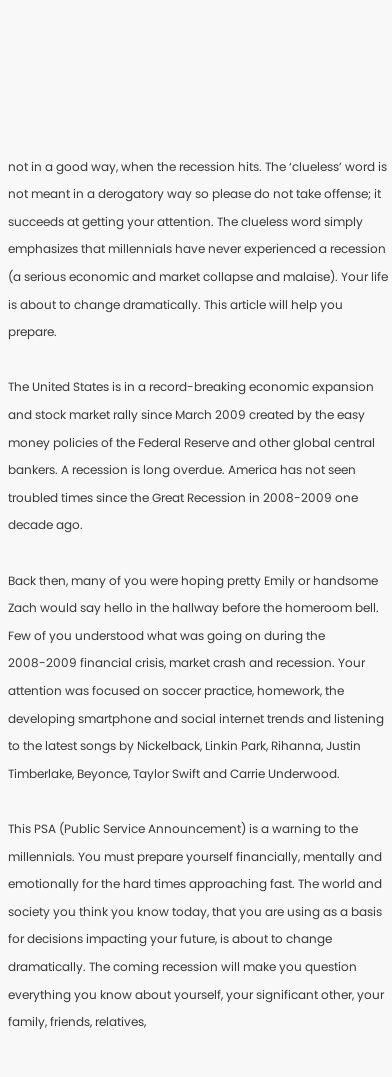not in a good way, when the recession hits. The ‘clueless’ word is not meant in a derogatory way so please do not take offense; it succeeds at getting your attention. The clueless word simply emphasizes that millennials have never experienced a recession (a serious economic and market collapse and malaise). Your life is about to change dramatically. This article will help you prepare.

The United States is in a record-breaking economic expansion and stock market rally since March 2009 created by the easy money policies of the Federal Reserve and other global central bankers. A recession is long overdue. America has not seen troubled times since the Great Recession in 2008-2009 one decade ago.

Back then, many of you were hoping pretty Emily or handsome Zach would say hello in the hallway before the homeroom bell. Few of you understood what was going on during the 2008-2009 financial crisis, market crash and recession. Your attention was focused on soccer practice, homework, the developing smartphone and social internet trends and listening to the latest songs by Nickelback, Linkin Park, Rihanna, Justin Timberlake, Beyonce, Taylor Swift and Carrie Underwood.

This PSA (Public Service Announcement) is a warning to the millennials. You must prepare yourself financially, mentally and emotionally for the hard times approaching fast. The world and society you think you know today, that you are using as a basis for decisions impacting your future, is about to change dramatically. The coming recession will make you question everything you know about yourself, your significant other, your family, friends, relatives,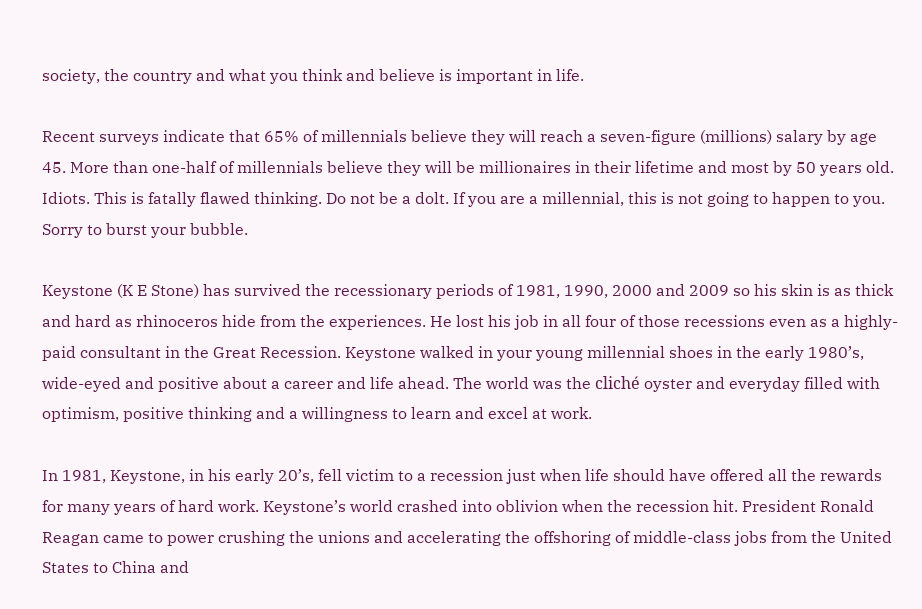society, the country and what you think and believe is important in life.

Recent surveys indicate that 65% of millennials believe they will reach a seven-figure (millions) salary by age 45. More than one-half of millennials believe they will be millionaires in their lifetime and most by 50 years old. Idiots. This is fatally flawed thinking. Do not be a dolt. If you are a millennial, this is not going to happen to you. Sorry to burst your bubble.

Keystone (K E Stone) has survived the recessionary periods of 1981, 1990, 2000 and 2009 so his skin is as thick and hard as rhinoceros hide from the experiences. He lost his job in all four of those recessions even as a highly-paid consultant in the Great Recession. Keystone walked in your young millennial shoes in the early 1980’s, wide-eyed and positive about a career and life ahead. The world was the cliché oyster and everyday filled with optimism, positive thinking and a willingness to learn and excel at work.

In 1981, Keystone, in his early 20’s, fell victim to a recession just when life should have offered all the rewards for many years of hard work. Keystone’s world crashed into oblivion when the recession hit. President Ronald Reagan came to power crushing the unions and accelerating the offshoring of middle-class jobs from the United States to China and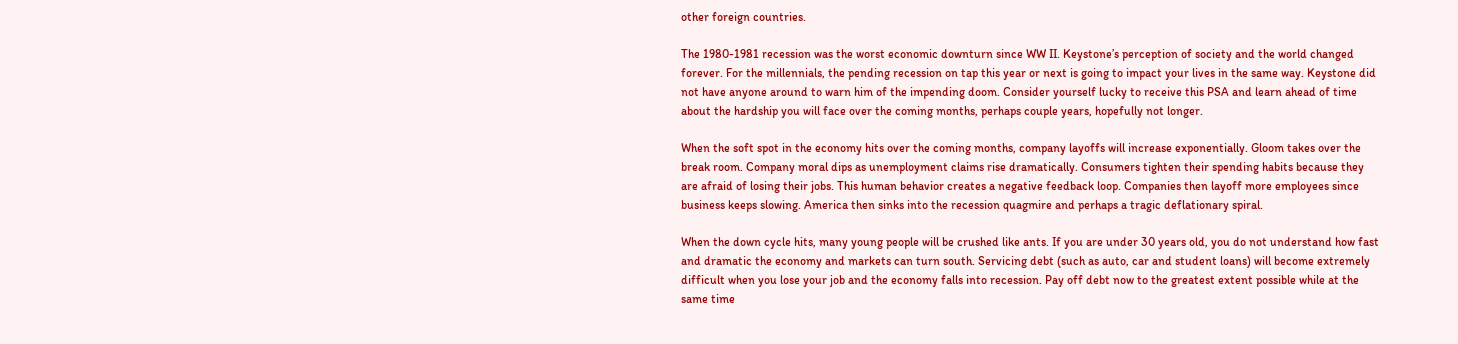other foreign countries.

The 1980-1981 recession was the worst economic downturn since WW II. Keystone’s perception of society and the world changed forever. For the millennials, the pending recession on tap this year or next is going to impact your lives in the same way. Keystone did not have anyone around to warn him of the impending doom. Consider yourself lucky to receive this PSA and learn ahead of time about the hardship you will face over the coming months, perhaps couple years, hopefully not longer.

When the soft spot in the economy hits over the coming months, company layoffs will increase exponentially. Gloom takes over the break room. Company moral dips as unemployment claims rise dramatically. Consumers tighten their spending habits because they are afraid of losing their jobs. This human behavior creates a negative feedback loop. Companies then layoff more employees since business keeps slowing. America then sinks into the recession quagmire and perhaps a tragic deflationary spiral.

When the down cycle hits, many young people will be crushed like ants. If you are under 30 years old, you do not understand how fast and dramatic the economy and markets can turn south. Servicing debt (such as auto, car and student loans) will become extremely difficult when you lose your job and the economy falls into recession. Pay off debt now to the greatest extent possible while at the same time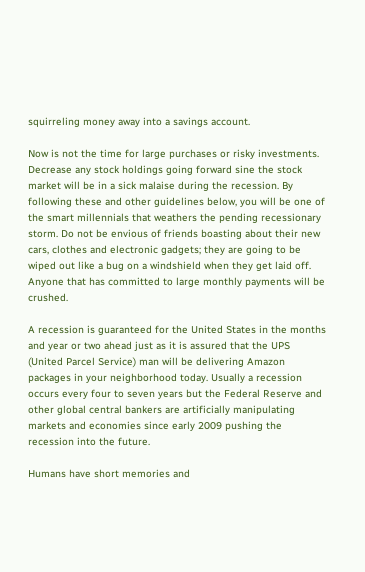squirreling money away into a savings account.

Now is not the time for large purchases or risky investments. Decrease any stock holdings going forward sine the stock market will be in a sick malaise during the recession. By following these and other guidelines below, you will be one of the smart millennials that weathers the pending recessionary storm. Do not be envious of friends boasting about their new cars, clothes and electronic gadgets; they are going to be wiped out like a bug on a windshield when they get laid off. Anyone that has committed to large monthly payments will be crushed.

A recession is guaranteed for the United States in the months and year or two ahead just as it is assured that the UPS (United Parcel Service) man will be delivering Amazon packages in your neighborhood today. Usually a recession occurs every four to seven years but the Federal Reserve and other global central bankers are artificially manipulating markets and economies since early 2009 pushing the recession into the future.

Humans have short memories and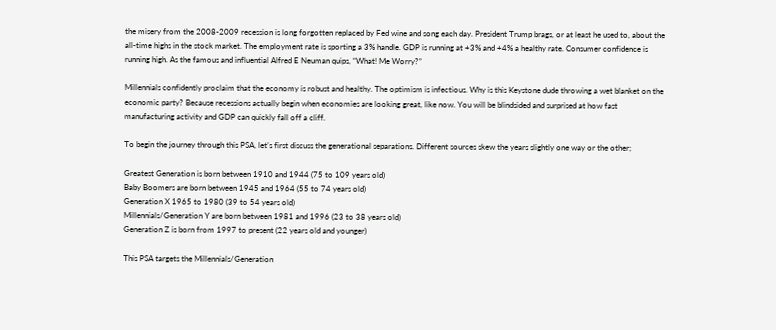the misery from the 2008-2009 recession is long forgotten replaced by Fed wine and song each day. President Trump brags, or at least he used to, about the all-time highs in the stock market. The employment rate is sporting a 3% handle. GDP is running at +3% and +4% a healthy rate. Consumer confidence is running high. As the famous and influential Alfred E Neuman quips, “What! Me Worry?”

Millennials confidently proclaim that the economy is robust and healthy. The optimism is infectious. Why is this Keystone dude throwing a wet blanket on the economic party? Because recessions actually begin when economies are looking great, like now. You will be blindsided and surprised at how fast manufacturing activity and GDP can quickly fall off a cliff.

To begin the journey through this PSA, let’s first discuss the generational separations. Different sources skew the years slightly one way or the other;

Greatest Generation is born between 1910 and 1944 (75 to 109 years old)
Baby Boomers are born between 1945 and 1964 (55 to 74 years old)
Generation X 1965 to 1980 (39 to 54 years old)
Millennials/Generation Y are born between 1981 and 1996 (23 to 38 years old)
Generation Z is born from 1997 to present (22 years old and younger)

This PSA targets the Millennials/Generation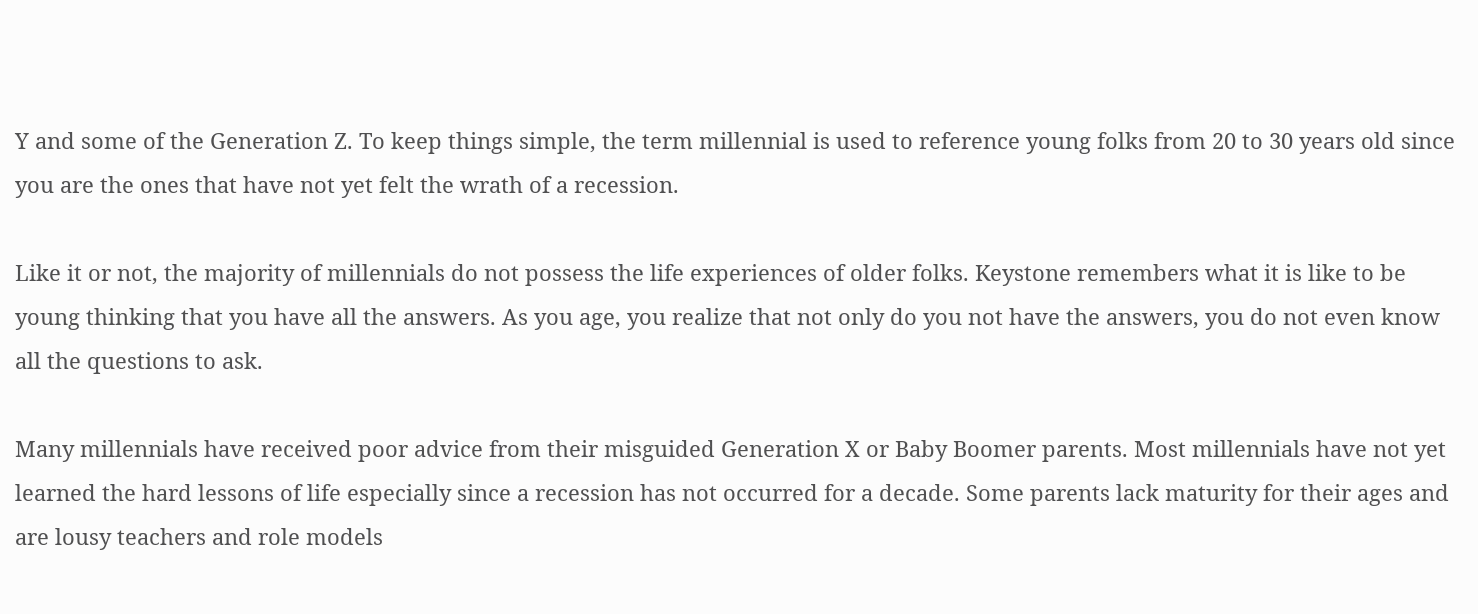Y and some of the Generation Z. To keep things simple, the term millennial is used to reference young folks from 20 to 30 years old since you are the ones that have not yet felt the wrath of a recession.

Like it or not, the majority of millennials do not possess the life experiences of older folks. Keystone remembers what it is like to be young thinking that you have all the answers. As you age, you realize that not only do you not have the answers, you do not even know all the questions to ask.

Many millennials have received poor advice from their misguided Generation X or Baby Boomer parents. Most millennials have not yet learned the hard lessons of life especially since a recession has not occurred for a decade. Some parents lack maturity for their ages and are lousy teachers and role models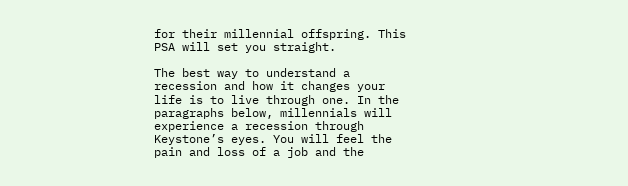for their millennial offspring. This PSA will set you straight.

The best way to understand a recession and how it changes your life is to live through one. In the paragraphs below, millennials will experience a recession through Keystone’s eyes. You will feel the pain and loss of a job and the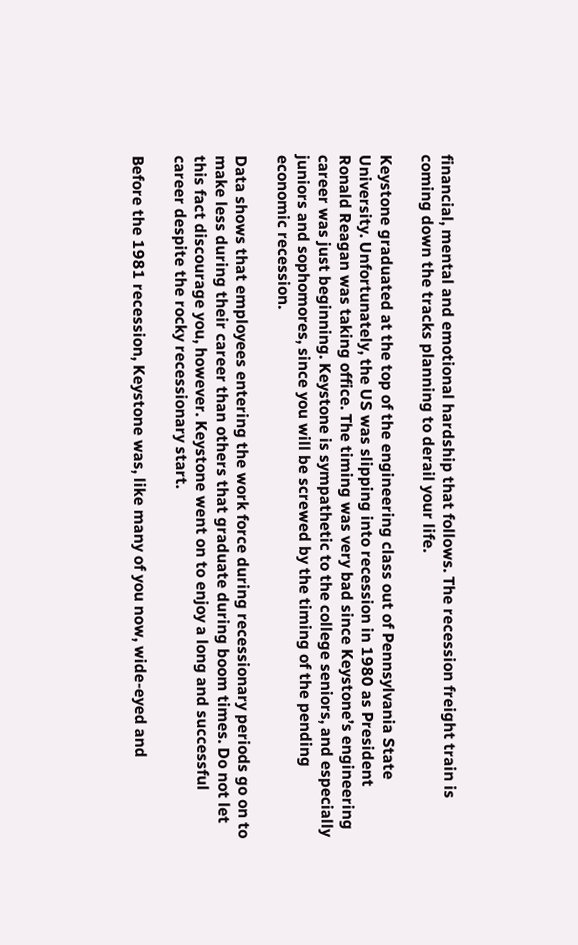financial, mental and emotional hardship that follows. The recession freight train is coming down the tracks planning to derail your life.

Keystone graduated at the top of the engineering class out of Pennsylvania State University. Unfortunately, the US was slipping into recession in 1980 as President Ronald Reagan was taking office. The timing was very bad since Keystone’s engineering career was just beginning. Keystone is sympathetic to the college seniors, and especially juniors and sophomores, since you will be screwed by the timing of the pending economic recession.

Data shows that employees entering the work force during recessionary periods go on to make less during their career than others that graduate during boom times. Do not let this fact discourage you, however. Keystone went on to enjoy a long and successful career despite the rocky recessionary start.

Before the 1981 recession, Keystone was, like many of you now, wide-eyed and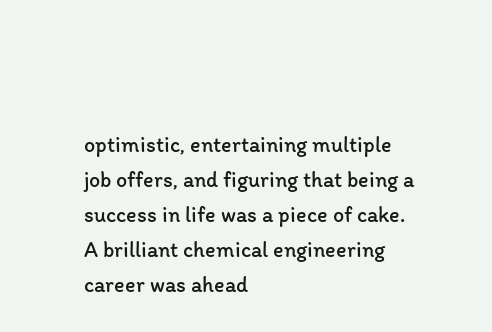optimistic, entertaining multiple job offers, and figuring that being a success in life was a piece of cake. A brilliant chemical engineering career was ahead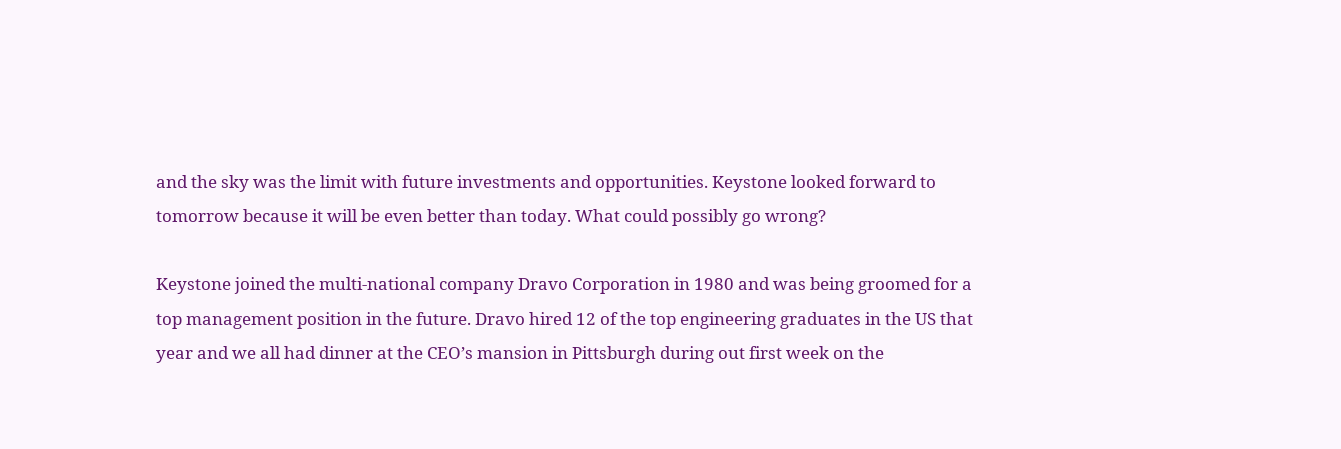and the sky was the limit with future investments and opportunities. Keystone looked forward to tomorrow because it will be even better than today. What could possibly go wrong?

Keystone joined the multi-national company Dravo Corporation in 1980 and was being groomed for a top management position in the future. Dravo hired 12 of the top engineering graduates in the US that year and we all had dinner at the CEO’s mansion in Pittsburgh during out first week on the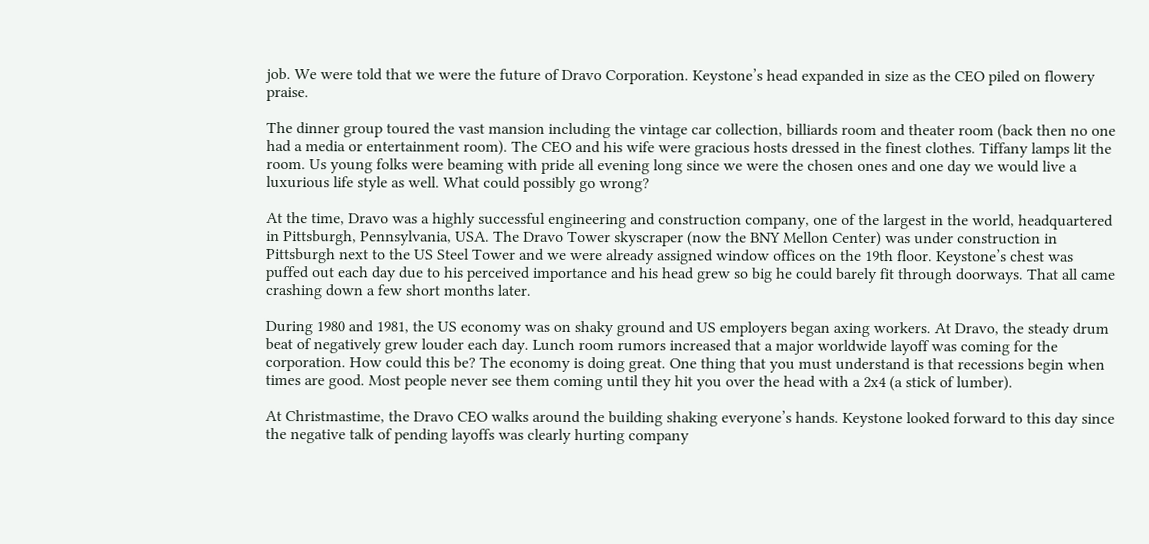job. We were told that we were the future of Dravo Corporation. Keystone’s head expanded in size as the CEO piled on flowery praise.

The dinner group toured the vast mansion including the vintage car collection, billiards room and theater room (back then no one had a media or entertainment room). The CEO and his wife were gracious hosts dressed in the finest clothes. Tiffany lamps lit the room. Us young folks were beaming with pride all evening long since we were the chosen ones and one day we would live a luxurious life style as well. What could possibly go wrong?

At the time, Dravo was a highly successful engineering and construction company, one of the largest in the world, headquartered in Pittsburgh, Pennsylvania, USA. The Dravo Tower skyscraper (now the BNY Mellon Center) was under construction in Pittsburgh next to the US Steel Tower and we were already assigned window offices on the 19th floor. Keystone’s chest was puffed out each day due to his perceived importance and his head grew so big he could barely fit through doorways. That all came crashing down a few short months later.

During 1980 and 1981, the US economy was on shaky ground and US employers began axing workers. At Dravo, the steady drum beat of negatively grew louder each day. Lunch room rumors increased that a major worldwide layoff was coming for the corporation. How could this be? The economy is doing great. One thing that you must understand is that recessions begin when times are good. Most people never see them coming until they hit you over the head with a 2x4 (a stick of lumber).

At Christmastime, the Dravo CEO walks around the building shaking everyone’s hands. Keystone looked forward to this day since the negative talk of pending layoffs was clearly hurting company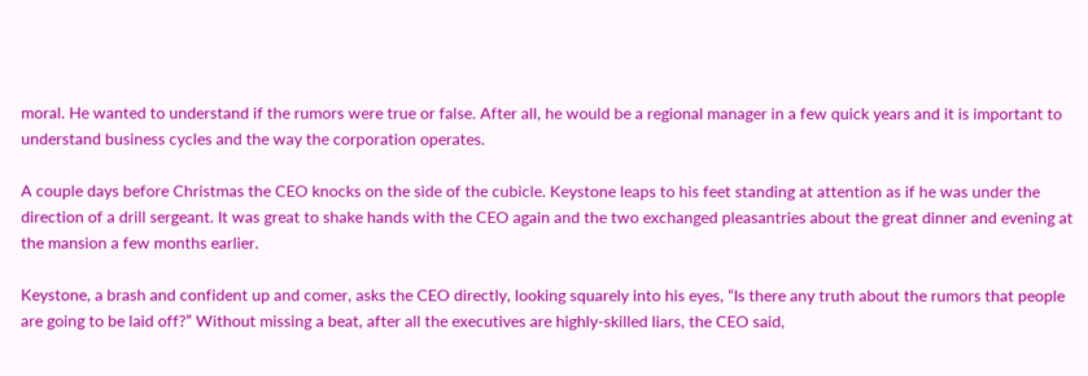moral. He wanted to understand if the rumors were true or false. After all, he would be a regional manager in a few quick years and it is important to understand business cycles and the way the corporation operates.

A couple days before Christmas the CEO knocks on the side of the cubicle. Keystone leaps to his feet standing at attention as if he was under the direction of a drill sergeant. It was great to shake hands with the CEO again and the two exchanged pleasantries about the great dinner and evening at the mansion a few months earlier.

Keystone, a brash and confident up and comer, asks the CEO directly, looking squarely into his eyes, “Is there any truth about the rumors that people are going to be laid off?” Without missing a beat, after all the executives are highly-skilled liars, the CEO said,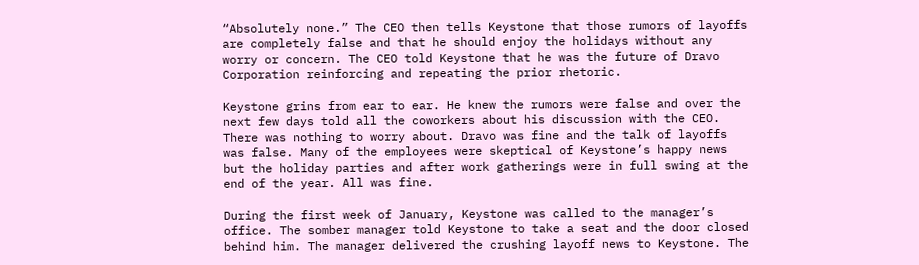“Absolutely none.” The CEO then tells Keystone that those rumors of layoffs are completely false and that he should enjoy the holidays without any worry or concern. The CEO told Keystone that he was the future of Dravo Corporation reinforcing and repeating the prior rhetoric.

Keystone grins from ear to ear. He knew the rumors were false and over the next few days told all the coworkers about his discussion with the CEO. There was nothing to worry about. Dravo was fine and the talk of layoffs was false. Many of the employees were skeptical of Keystone’s happy news but the holiday parties and after work gatherings were in full swing at the end of the year. All was fine.

During the first week of January, Keystone was called to the manager’s office. The somber manager told Keystone to take a seat and the door closed behind him. The manager delivered the crushing layoff news to Keystone. The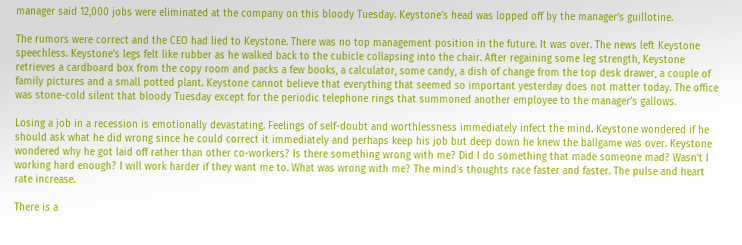manager said 12,000 jobs were eliminated at the company on this bloody Tuesday. Keystone’s head was lopped off by the manager’s guillotine.

The rumors were correct and the CEO had lied to Keystone. There was no top management position in the future. It was over. The news left Keystone speechless. Keystone’s legs felt like rubber as he walked back to the cubicle collapsing into the chair. After regaining some leg strength, Keystone retrieves a cardboard box from the copy room and packs a few books, a calculator, some candy, a dish of change from the top desk drawer, a couple of family pictures and a small potted plant. Keystone cannot believe that everything that seemed so important yesterday does not matter today. The office was stone-cold silent that bloody Tuesday except for the periodic telephone rings that summoned another employee to the manager’s gallows.

Losing a job in a recession is emotionally devastating. Feelings of self-doubt and worthlessness immediately infect the mind. Keystone wondered if he should ask what he did wrong since he could correct it immediately and perhaps keep his job but deep down he knew the ballgame was over. Keystone wondered why he got laid off rather than other co-workers? Is there something wrong with me? Did I do something that made someone mad? Wasn’t I working hard enough? I will work harder if they want me to. What was wrong with me? The mind’s thoughts race faster and faster. The pulse and heart rate increase.

There is a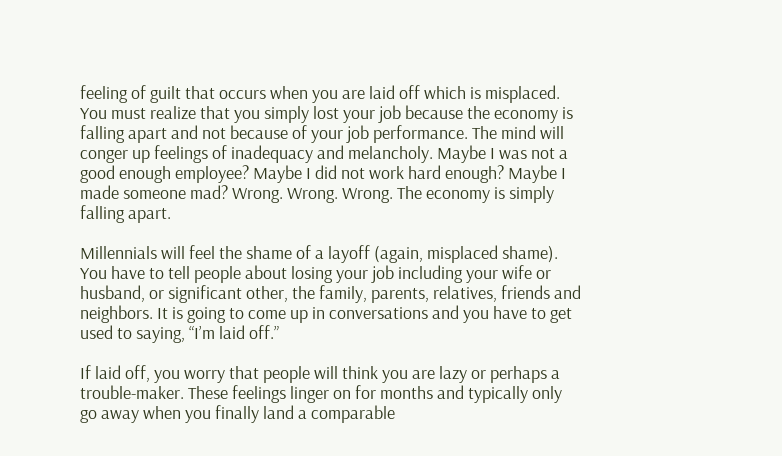feeling of guilt that occurs when you are laid off which is misplaced. You must realize that you simply lost your job because the economy is falling apart and not because of your job performance. The mind will conger up feelings of inadequacy and melancholy. Maybe I was not a good enough employee? Maybe I did not work hard enough? Maybe I made someone mad? Wrong. Wrong. Wrong. The economy is simply falling apart.

Millennials will feel the shame of a layoff (again, misplaced shame). You have to tell people about losing your job including your wife or husband, or significant other, the family, parents, relatives, friends and neighbors. It is going to come up in conversations and you have to get used to saying, “I’m laid off.”

If laid off, you worry that people will think you are lazy or perhaps a trouble-maker. These feelings linger on for months and typically only go away when you finally land a comparable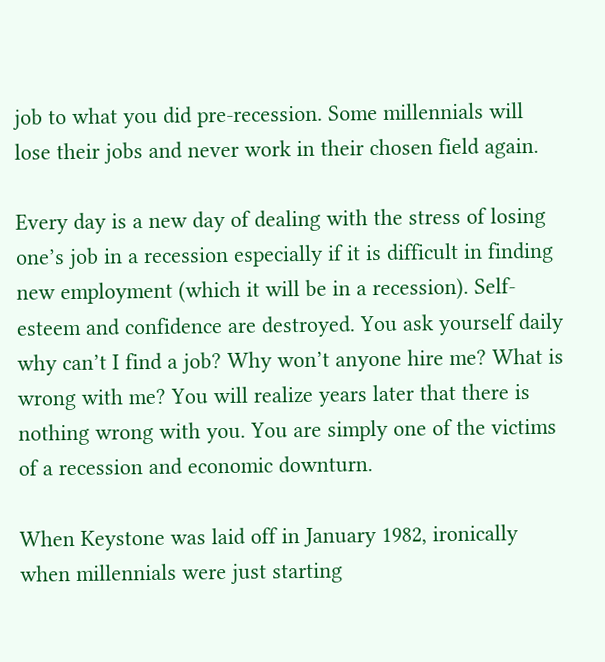job to what you did pre-recession. Some millennials will lose their jobs and never work in their chosen field again.

Every day is a new day of dealing with the stress of losing one’s job in a recession especially if it is difficult in finding new employment (which it will be in a recession). Self-esteem and confidence are destroyed. You ask yourself daily why can’t I find a job? Why won’t anyone hire me? What is wrong with me? You will realize years later that there is nothing wrong with you. You are simply one of the victims of a recession and economic downturn.

When Keystone was laid off in January 1982, ironically when millennials were just starting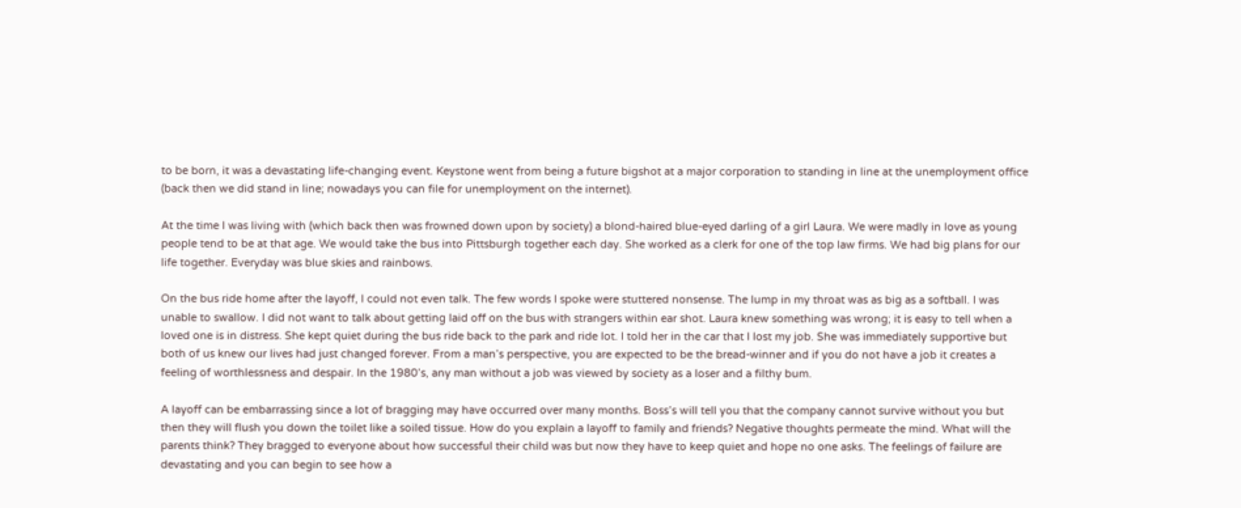to be born, it was a devastating life-changing event. Keystone went from being a future bigshot at a major corporation to standing in line at the unemployment office (back then we did stand in line; nowadays you can file for unemployment on the internet).

At the time I was living with (which back then was frowned down upon by society) a blond-haired blue-eyed darling of a girl Laura. We were madly in love as young people tend to be at that age. We would take the bus into Pittsburgh together each day. She worked as a clerk for one of the top law firms. We had big plans for our life together. Everyday was blue skies and rainbows.

On the bus ride home after the layoff, I could not even talk. The few words I spoke were stuttered nonsense. The lump in my throat was as big as a softball. I was unable to swallow. I did not want to talk about getting laid off on the bus with strangers within ear shot. Laura knew something was wrong; it is easy to tell when a loved one is in distress. She kept quiet during the bus ride back to the park and ride lot. I told her in the car that I lost my job. She was immediately supportive but both of us knew our lives had just changed forever. From a man’s perspective, you are expected to be the bread-winner and if you do not have a job it creates a feeling of worthlessness and despair. In the 1980’s, any man without a job was viewed by society as a loser and a filthy bum.

A layoff can be embarrassing since a lot of bragging may have occurred over many months. Boss’s will tell you that the company cannot survive without you but then they will flush you down the toilet like a soiled tissue. How do you explain a layoff to family and friends? Negative thoughts permeate the mind. What will the parents think? They bragged to everyone about how successful their child was but now they have to keep quiet and hope no one asks. The feelings of failure are devastating and you can begin to see how a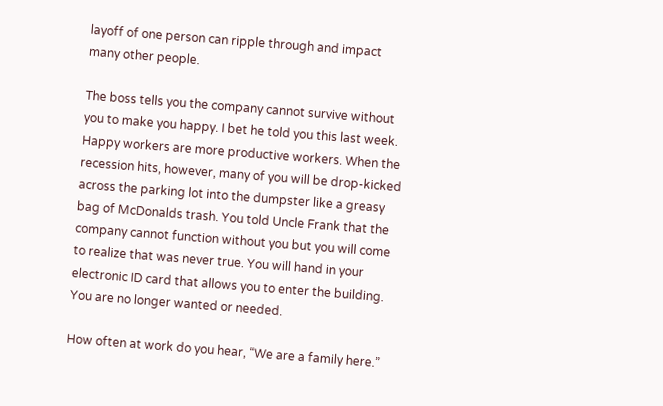layoff of one person can ripple through and impact many other people.

The boss tells you the company cannot survive without you to make you happy. I bet he told you this last week. Happy workers are more productive workers. When the recession hits, however, many of you will be drop-kicked across the parking lot into the dumpster like a greasy bag of McDonalds trash. You told Uncle Frank that the company cannot function without you but you will come to realize that was never true. You will hand in your electronic ID card that allows you to enter the building. You are no longer wanted or needed.

How often at work do you hear, “We are a family here.”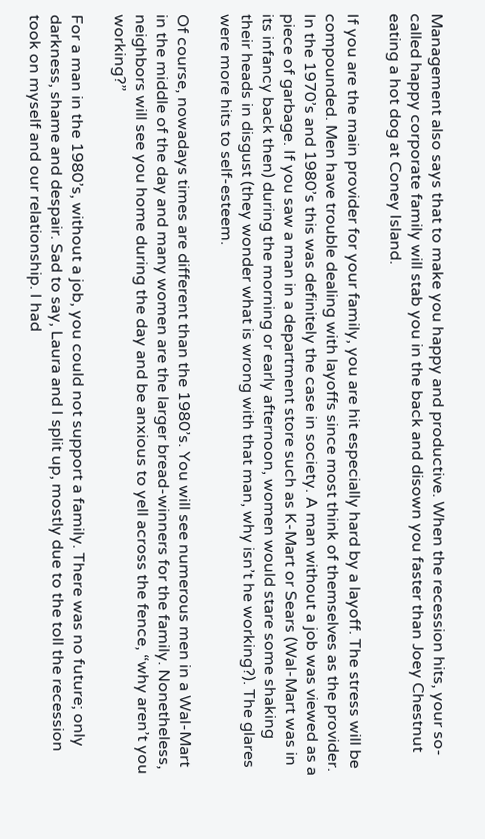Management also says that to make you happy and productive. When the recession hits, your so-called happy corporate family will stab you in the back and disown you faster than Joey Chestnut eating a hot dog at Coney Island.

If you are the main provider for your family, you are hit especially hard by a layoff. The stress will be compounded. Men have trouble dealing with layoffs since most think of themselves as the provider. In the 1970’s and 1980’s this was definitely the case in society. A man without a job was viewed as a piece of garbage. If you saw a man in a department store such as K-Mart or Sears (Wal-Mart was in its infancy back then) during the morning or early afternoon, women would stare some shaking their heads in disgust (they wonder what is wrong with that man, why isn’t he working?). The glares were more hits to self-esteem.

Of course, nowadays times are different than the 1980’s. You will see numerous men in a Wal-Mart in the middle of the day and many women are the larger bread-winners for the family. Nonetheless, neighbors will see you home during the day and be anxious to yell across the fence, “why aren’t you working?”

For a man in the 1980’s, without a job, you could not support a family. There was no future; only darkness, shame and despair. Sad to say, Laura and I split up, mostly due to the toll the recession took on myself and our relationship. I had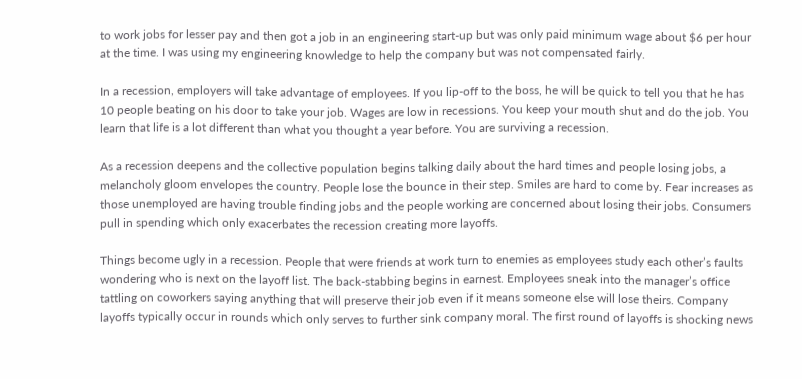to work jobs for lesser pay and then got a job in an engineering start-up but was only paid minimum wage about $6 per hour at the time. I was using my engineering knowledge to help the company but was not compensated fairly.

In a recession, employers will take advantage of employees. If you lip-off to the boss, he will be quick to tell you that he has 10 people beating on his door to take your job. Wages are low in recessions. You keep your mouth shut and do the job. You learn that life is a lot different than what you thought a year before. You are surviving a recession.

As a recession deepens and the collective population begins talking daily about the hard times and people losing jobs, a melancholy gloom envelopes the country. People lose the bounce in their step. Smiles are hard to come by. Fear increases as those unemployed are having trouble finding jobs and the people working are concerned about losing their jobs. Consumers pull in spending which only exacerbates the recession creating more layoffs.

Things become ugly in a recession. People that were friends at work turn to enemies as employees study each other’s faults wondering who is next on the layoff list. The back-stabbing begins in earnest. Employees sneak into the manager’s office tattling on coworkers saying anything that will preserve their job even if it means someone else will lose theirs. Company layoffs typically occur in rounds which only serves to further sink company moral. The first round of layoffs is shocking news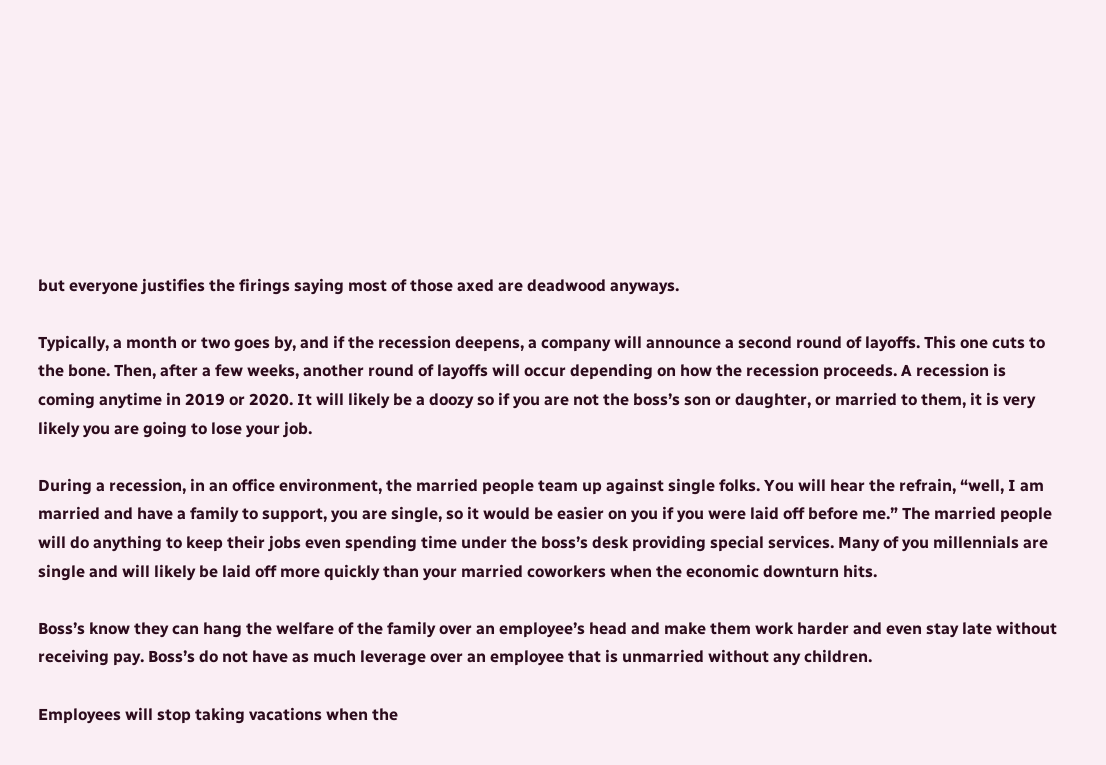but everyone justifies the firings saying most of those axed are deadwood anyways.

Typically, a month or two goes by, and if the recession deepens, a company will announce a second round of layoffs. This one cuts to the bone. Then, after a few weeks, another round of layoffs will occur depending on how the recession proceeds. A recession is coming anytime in 2019 or 2020. It will likely be a doozy so if you are not the boss’s son or daughter, or married to them, it is very likely you are going to lose your job.

During a recession, in an office environment, the married people team up against single folks. You will hear the refrain, “well, I am married and have a family to support, you are single, so it would be easier on you if you were laid off before me.” The married people will do anything to keep their jobs even spending time under the boss’s desk providing special services. Many of you millennials are single and will likely be laid off more quickly than your married coworkers when the economic downturn hits.

Boss’s know they can hang the welfare of the family over an employee’s head and make them work harder and even stay late without receiving pay. Boss’s do not have as much leverage over an employee that is unmarried without any children.

Employees will stop taking vacations when the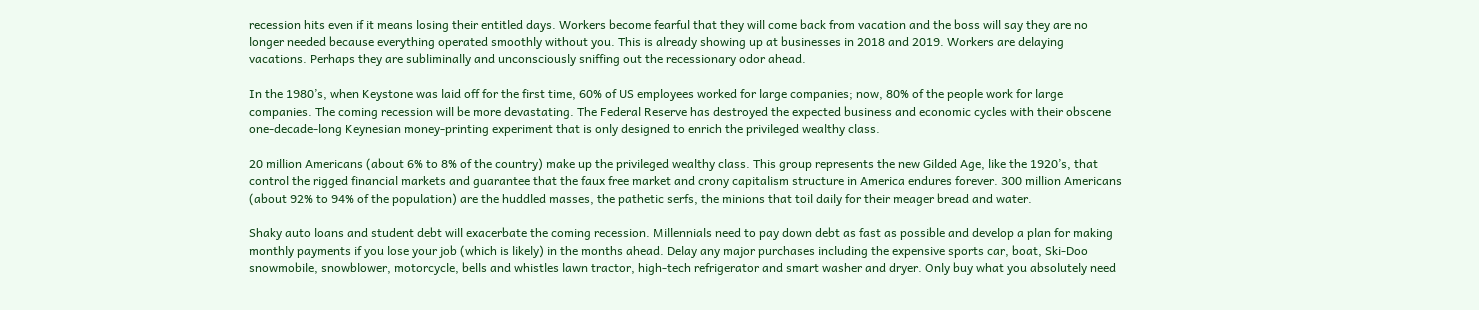recession hits even if it means losing their entitled days. Workers become fearful that they will come back from vacation and the boss will say they are no longer needed because everything operated smoothly without you. This is already showing up at businesses in 2018 and 2019. Workers are delaying vacations. Perhaps they are subliminally and unconsciously sniffing out the recessionary odor ahead.

In the 1980’s, when Keystone was laid off for the first time, 60% of US employees worked for large companies; now, 80% of the people work for large companies. The coming recession will be more devastating. The Federal Reserve has destroyed the expected business and economic cycles with their obscene one-decade-long Keynesian money-printing experiment that is only designed to enrich the privileged wealthy class.

20 million Americans (about 6% to 8% of the country) make up the privileged wealthy class. This group represents the new Gilded Age, like the 1920’s, that control the rigged financial markets and guarantee that the faux free market and crony capitalism structure in America endures forever. 300 million Americans (about 92% to 94% of the population) are the huddled masses, the pathetic serfs, the minions that toil daily for their meager bread and water.

Shaky auto loans and student debt will exacerbate the coming recession. Millennials need to pay down debt as fast as possible and develop a plan for making monthly payments if you lose your job (which is likely) in the months ahead. Delay any major purchases including the expensive sports car, boat, Ski-Doo snowmobile, snowblower, motorcycle, bells and whistles lawn tractor, high-tech refrigerator and smart washer and dryer. Only buy what you absolutely need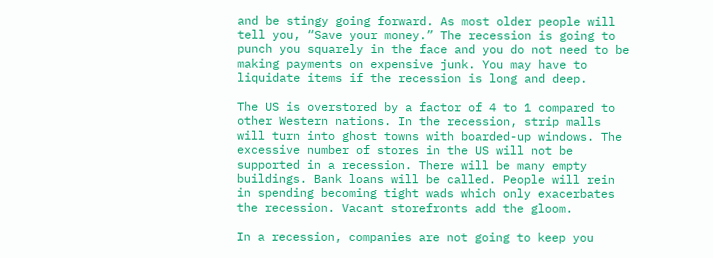and be stingy going forward. As most older people will tell you, “Save your money.” The recession is going to punch you squarely in the face and you do not need to be making payments on expensive junk. You may have to liquidate items if the recession is long and deep.

The US is overstored by a factor of 4 to 1 compared to other Western nations. In the recession, strip malls will turn into ghost towns with boarded-up windows. The excessive number of stores in the US will not be supported in a recession. There will be many empty buildings. Bank loans will be called. People will rein in spending becoming tight wads which only exacerbates the recession. Vacant storefronts add the gloom.

In a recession, companies are not going to keep you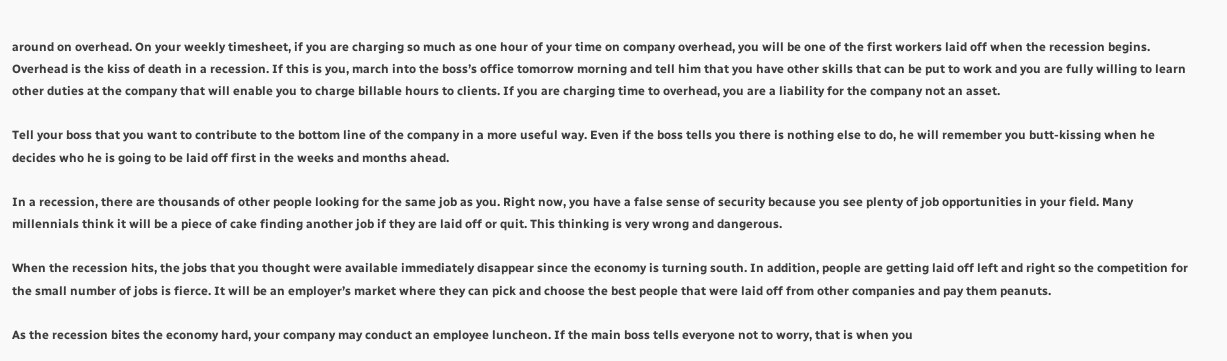around on overhead. On your weekly timesheet, if you are charging so much as one hour of your time on company overhead, you will be one of the first workers laid off when the recession begins. Overhead is the kiss of death in a recession. If this is you, march into the boss’s office tomorrow morning and tell him that you have other skills that can be put to work and you are fully willing to learn other duties at the company that will enable you to charge billable hours to clients. If you are charging time to overhead, you are a liability for the company not an asset.

Tell your boss that you want to contribute to the bottom line of the company in a more useful way. Even if the boss tells you there is nothing else to do, he will remember you butt-kissing when he decides who he is going to be laid off first in the weeks and months ahead.

In a recession, there are thousands of other people looking for the same job as you. Right now, you have a false sense of security because you see plenty of job opportunities in your field. Many millennials think it will be a piece of cake finding another job if they are laid off or quit. This thinking is very wrong and dangerous.

When the recession hits, the jobs that you thought were available immediately disappear since the economy is turning south. In addition, people are getting laid off left and right so the competition for the small number of jobs is fierce. It will be an employer’s market where they can pick and choose the best people that were laid off from other companies and pay them peanuts.

As the recession bites the economy hard, your company may conduct an employee luncheon. If the main boss tells everyone not to worry, that is when you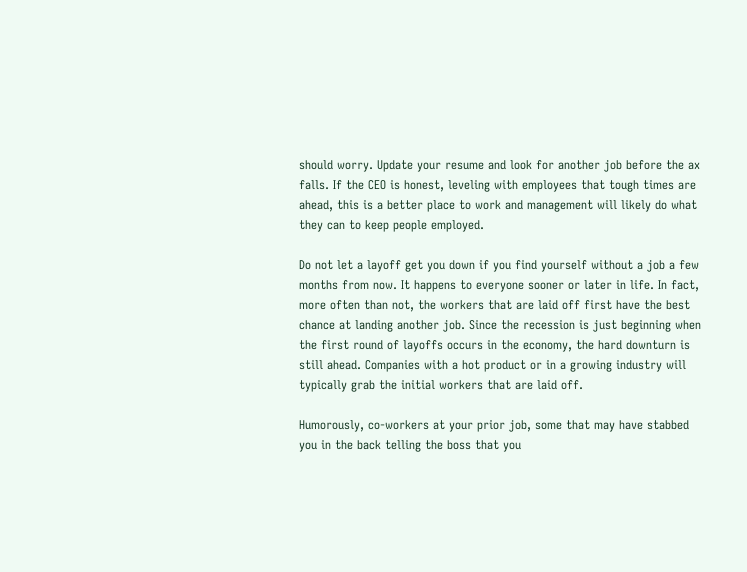should worry. Update your resume and look for another job before the ax falls. If the CEO is honest, leveling with employees that tough times are ahead, this is a better place to work and management will likely do what they can to keep people employed.

Do not let a layoff get you down if you find yourself without a job a few months from now. It happens to everyone sooner or later in life. In fact, more often than not, the workers that are laid off first have the best chance at landing another job. Since the recession is just beginning when the first round of layoffs occurs in the economy, the hard downturn is still ahead. Companies with a hot product or in a growing industry will typically grab the initial workers that are laid off.

Humorously, co-workers at your prior job, some that may have stabbed you in the back telling the boss that you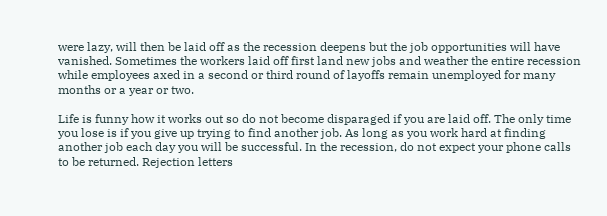were lazy, will then be laid off as the recession deepens but the job opportunities will have vanished. Sometimes the workers laid off first land new jobs and weather the entire recession while employees axed in a second or third round of layoffs remain unemployed for many months or a year or two.

Life is funny how it works out so do not become disparaged if you are laid off. The only time you lose is if you give up trying to find another job. As long as you work hard at finding another job each day you will be successful. In the recession, do not expect your phone calls to be returned. Rejection letters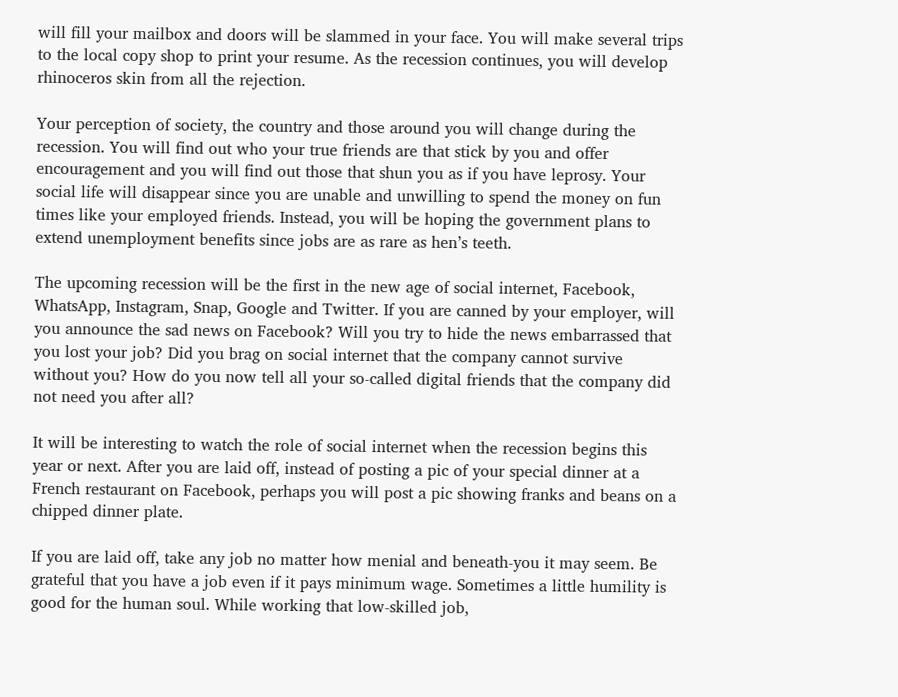will fill your mailbox and doors will be slammed in your face. You will make several trips to the local copy shop to print your resume. As the recession continues, you will develop rhinoceros skin from all the rejection.

Your perception of society, the country and those around you will change during the recession. You will find out who your true friends are that stick by you and offer encouragement and you will find out those that shun you as if you have leprosy. Your social life will disappear since you are unable and unwilling to spend the money on fun times like your employed friends. Instead, you will be hoping the government plans to extend unemployment benefits since jobs are as rare as hen’s teeth.

The upcoming recession will be the first in the new age of social internet, Facebook, WhatsApp, Instagram, Snap, Google and Twitter. If you are canned by your employer, will you announce the sad news on Facebook? Will you try to hide the news embarrassed that you lost your job? Did you brag on social internet that the company cannot survive without you? How do you now tell all your so-called digital friends that the company did not need you after all?

It will be interesting to watch the role of social internet when the recession begins this year or next. After you are laid off, instead of posting a pic of your special dinner at a French restaurant on Facebook, perhaps you will post a pic showing franks and beans on a chipped dinner plate.

If you are laid off, take any job no matter how menial and beneath-you it may seem. Be grateful that you have a job even if it pays minimum wage. Sometimes a little humility is good for the human soul. While working that low-skilled job,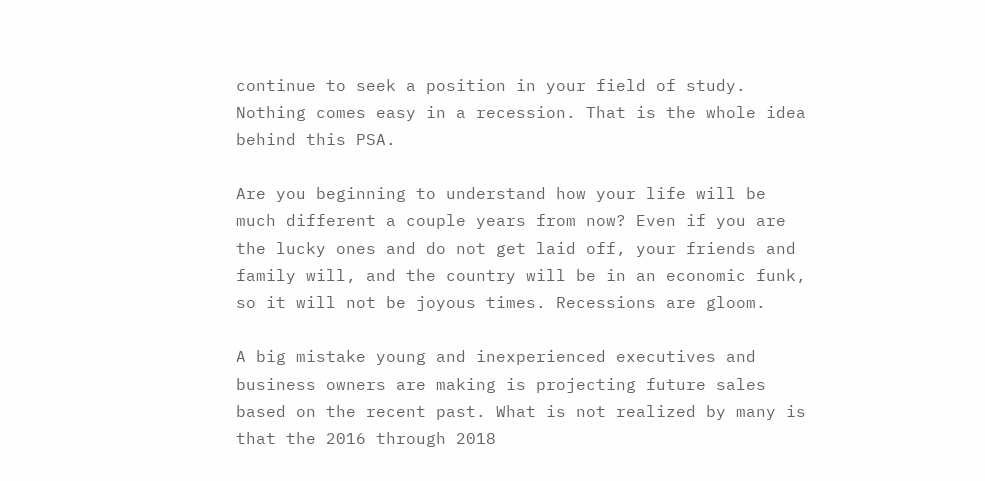continue to seek a position in your field of study. Nothing comes easy in a recession. That is the whole idea behind this PSA.

Are you beginning to understand how your life will be much different a couple years from now? Even if you are the lucky ones and do not get laid off, your friends and family will, and the country will be in an economic funk, so it will not be joyous times. Recessions are gloom.

A big mistake young and inexperienced executives and business owners are making is projecting future sales based on the recent past. What is not realized by many is that the 2016 through 2018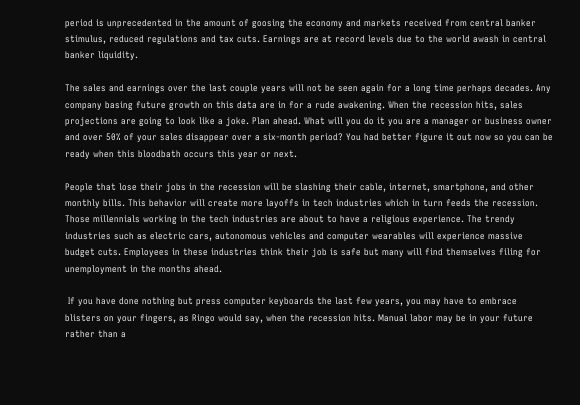period is unprecedented in the amount of goosing the economy and markets received from central banker stimulus, reduced regulations and tax cuts. Earnings are at record levels due to the world awash in central banker liquidity.

The sales and earnings over the last couple years will not be seen again for a long time perhaps decades. Any company basing future growth on this data are in for a rude awakening. When the recession hits, sales projections are going to look like a joke. Plan ahead. What will you do it you are a manager or business owner and over 50% of your sales disappear over a six-month period? You had better figure it out now so you can be ready when this bloodbath occurs this year or next.

People that lose their jobs in the recession will be slashing their cable, internet, smartphone, and other monthly bills. This behavior will create more layoffs in tech industries which in turn feeds the recession. Those millennials working in the tech industries are about to have a religious experience. The trendy industries such as electric cars, autonomous vehicles and computer wearables will experience massive budget cuts. Employees in these industries think their job is safe but many will find themselves filing for unemployment in the months ahead.

 If you have done nothing but press computer keyboards the last few years, you may have to embrace blisters on your fingers, as Ringo would say, when the recession hits. Manual labor may be in your future rather than a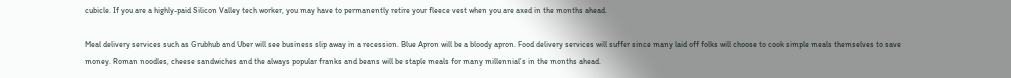cubicle. If you are a highly-paid Silicon Valley tech worker, you may have to permanently retire your fleece vest when you are axed in the months ahead.

Meal delivery services such as Grubhub and Uber will see business slip away in a recession. Blue Apron will be a bloody apron. Food delivery services will suffer since many laid off folks will choose to cook simple meals themselves to save money. Roman noodles, cheese sandwiches and the always popular franks and beans will be staple meals for many millennial’s in the months ahead.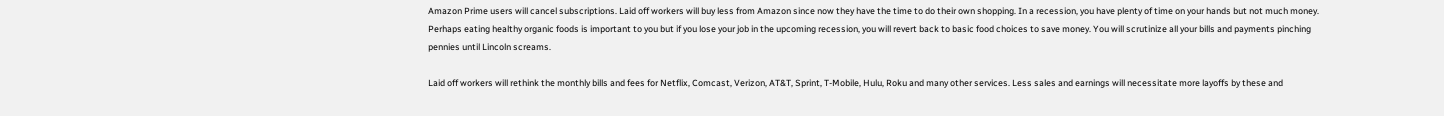Amazon Prime users will cancel subscriptions. Laid off workers will buy less from Amazon since now they have the time to do their own shopping. In a recession, you have plenty of time on your hands but not much money. Perhaps eating healthy organic foods is important to you but if you lose your job in the upcoming recession, you will revert back to basic food choices to save money. You will scrutinize all your bills and payments pinching pennies until Lincoln screams.

Laid off workers will rethink the monthly bills and fees for Netflix, Comcast, Verizon, AT&T, Sprint, T-Mobile, Hulu, Roku and many other services. Less sales and earnings will necessitate more layoffs by these and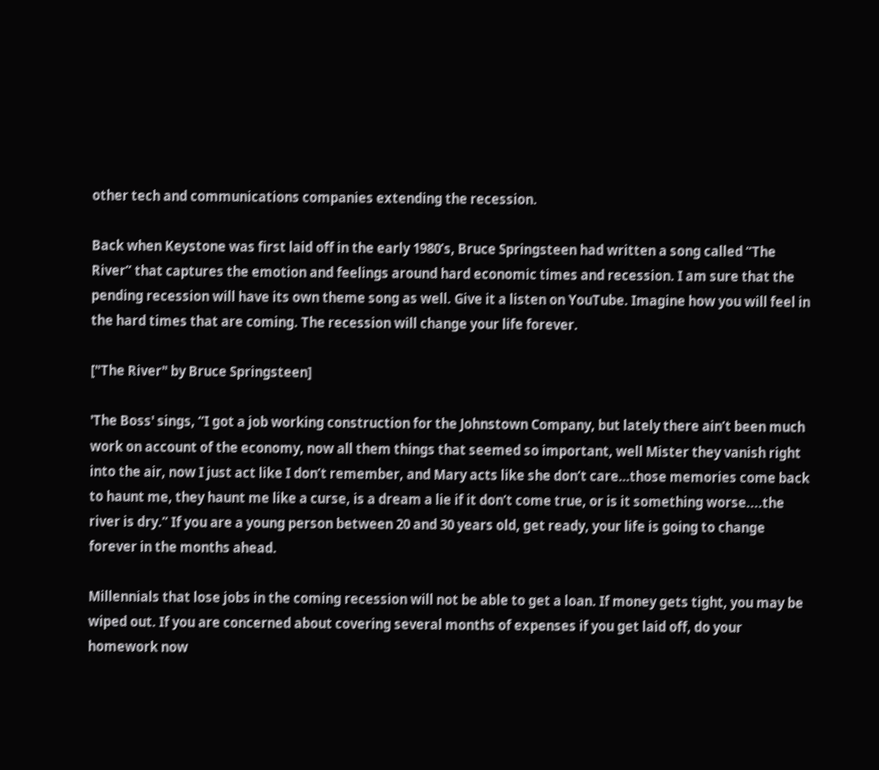other tech and communications companies extending the recession.

Back when Keystone was first laid off in the early 1980’s, Bruce Springsteen had written a song called “The River” that captures the emotion and feelings around hard economic times and recession. I am sure that the pending recession will have its own theme song as well. Give it a listen on YouTube. Imagine how you will feel in the hard times that are coming. The recession will change your life forever.

["The River" by Bruce Springsteen]

'The Boss' sings, “I got a job working construction for the Johnstown Company, but lately there ain’t been much work on account of the economy, now all them things that seemed so important, well Mister they vanish right into the air, now I just act like I don’t remember, and Mary acts like she don’t care…those memories come back to haunt me, they haunt me like a curse, is a dream a lie if it don’t come true, or is it something worse....the river is dry.” If you are a young person between 20 and 30 years old, get ready, your life is going to change forever in the months ahead.

Millennials that lose jobs in the coming recession will not be able to get a loan. If money gets tight, you may be wiped out. If you are concerned about covering several months of expenses if you get laid off, do your homework now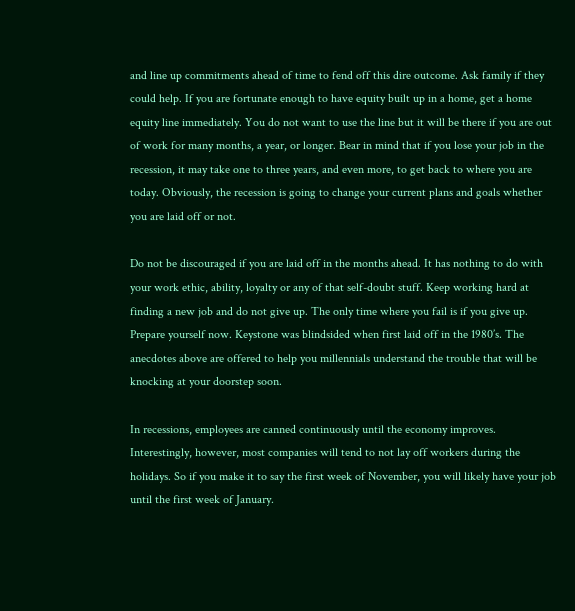and line up commitments ahead of time to fend off this dire outcome. Ask family if they could help. If you are fortunate enough to have equity built up in a home, get a home equity line immediately. You do not want to use the line but it will be there if you are out of work for many months, a year, or longer. Bear in mind that if you lose your job in the recession, it may take one to three years, and even more, to get back to where you are today. Obviously, the recession is going to change your current plans and goals whether you are laid off or not.

Do not be discouraged if you are laid off in the months ahead. It has nothing to do with your work ethic, ability, loyalty or any of that self-doubt stuff. Keep working hard at finding a new job and do not give up. The only time where you fail is if you give up. Prepare yourself now. Keystone was blindsided when first laid off in the 1980’s. The anecdotes above are offered to help you millennials understand the trouble that will be knocking at your doorstep soon.

In recessions, employees are canned continuously until the economy improves. Interestingly, however, most companies will tend to not lay off workers during the holidays. So if you make it to say the first week of November, you will likely have your job until the first week of January.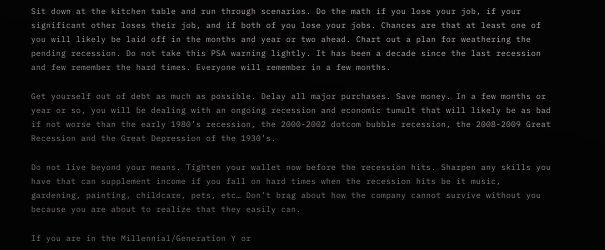Sit down at the kitchen table and run through scenarios. Do the math if you lose your job, if your significant other loses their job, and if both of you lose your jobs. Chances are that at least one of you will likely be laid off in the months and year or two ahead. Chart out a plan for weathering the pending recession. Do not take this PSA warning lightly. It has been a decade since the last recession and few remember the hard times. Everyone will remember in a few months.

Get yourself out of debt as much as possible. Delay all major purchases. Save money. In a few months or year or so, you will be dealing with an ongoing recession and economic tumult that will likely be as bad if not worse than the early 1980’s recession, the 2000-2002 dotcom bubble recession, the 2008-2009 Great Recession and the Great Depression of the 1930’s.

Do not live beyond your means. Tighten your wallet now before the recession hits. Sharpen any skills you have that can supplement income if you fall on hard times when the recession hits be it music, gardening, painting, childcare, pets, etc… Don’t brag about how the company cannot survive without you because you are about to realize that they easily can.

If you are in the Millennial/Generation Y or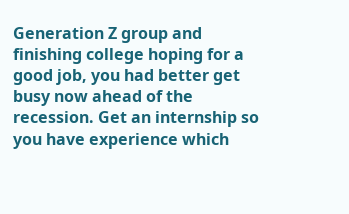Generation Z group and finishing college hoping for a good job, you had better get busy now ahead of the recession. Get an internship so you have experience which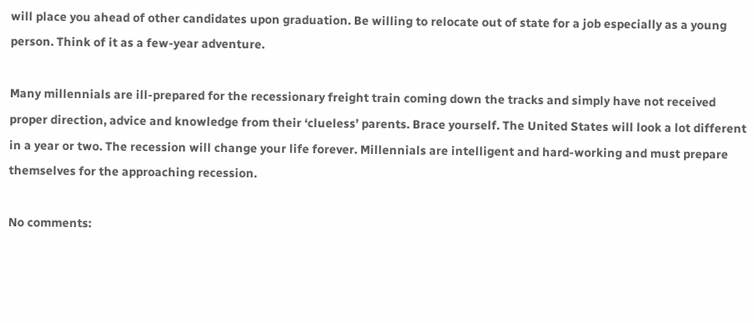will place you ahead of other candidates upon graduation. Be willing to relocate out of state for a job especially as a young person. Think of it as a few-year adventure.

Many millennials are ill-prepared for the recessionary freight train coming down the tracks and simply have not received proper direction, advice and knowledge from their ‘clueless’ parents. Brace yourself. The United States will look a lot different in a year or two. The recession will change your life forever. Millennials are intelligent and hard-working and must prepare themselves for the approaching recession.

No comments: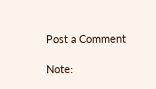Post a Comment

Note: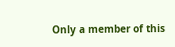Only a member of this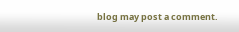blog may post a comment.